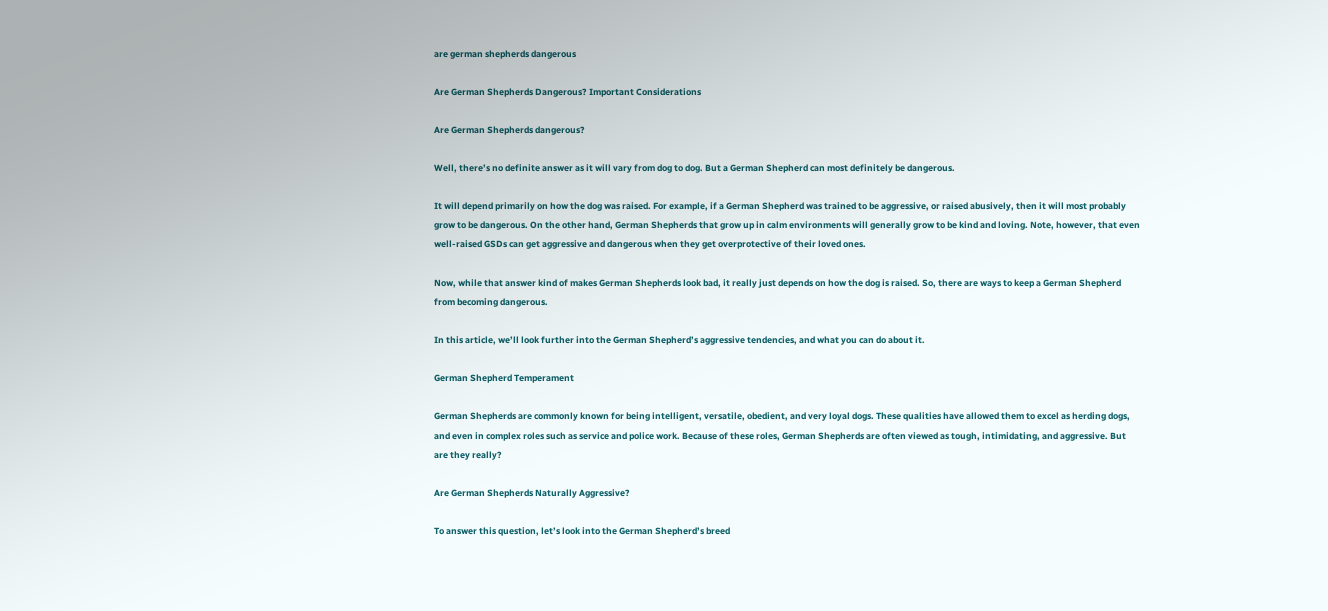are german shepherds dangerous

Are German Shepherds Dangerous? Important Considerations

Are German Shepherds dangerous?

Well, there’s no definite answer as it will vary from dog to dog. But a German Shepherd can most definitely be dangerous.

It will depend primarily on how the dog was raised. For example, if a German Shepherd was trained to be aggressive, or raised abusively, then it will most probably grow to be dangerous. On the other hand, German Shepherds that grow up in calm environments will generally grow to be kind and loving. Note, however, that even well-raised GSDs can get aggressive and dangerous when they get overprotective of their loved ones.

Now, while that answer kind of makes German Shepherds look bad, it really just depends on how the dog is raised. So, there are ways to keep a German Shepherd from becoming dangerous.

In this article, we’ll look further into the German Shepherd’s aggressive tendencies, and what you can do about it.

German Shepherd Temperament

German Shepherds are commonly known for being intelligent, versatile, obedient, and very loyal dogs. These qualities have allowed them to excel as herding dogs, and even in complex roles such as service and police work. Because of these roles, German Shepherds are often viewed as tough, intimidating, and aggressive. But are they really?

Are German Shepherds Naturally Aggressive?

To answer this question, let’s look into the German Shepherd’s breed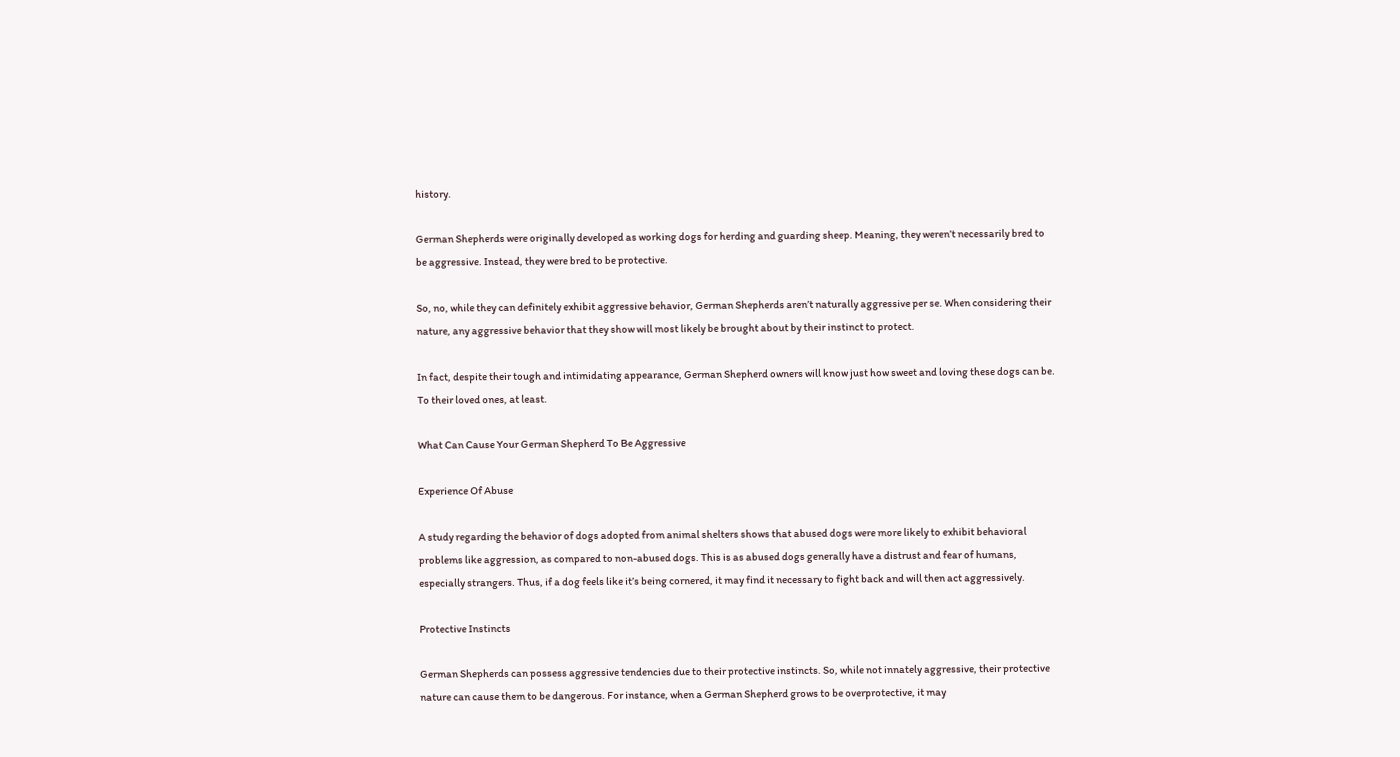history.

German Shepherds were originally developed as working dogs for herding and guarding sheep. Meaning, they weren’t necessarily bred to be aggressive. Instead, they were bred to be protective.

So, no, while they can definitely exhibit aggressive behavior, German Shepherds aren’t naturally aggressive per se. When considering their nature, any aggressive behavior that they show will most likely be brought about by their instinct to protect.

In fact, despite their tough and intimidating appearance, German Shepherd owners will know just how sweet and loving these dogs can be. To their loved ones, at least.

What Can Cause Your German Shepherd To Be Aggressive

Experience Of Abuse

A study regarding the behavior of dogs adopted from animal shelters shows that abused dogs were more likely to exhibit behavioral problems like aggression, as compared to non-abused dogs. This is as abused dogs generally have a distrust and fear of humans, especially strangers. Thus, if a dog feels like it’s being cornered, it may find it necessary to fight back and will then act aggressively.

Protective Instincts

German Shepherds can possess aggressive tendencies due to their protective instincts. So, while not innately aggressive, their protective nature can cause them to be dangerous. For instance, when a German Shepherd grows to be overprotective, it may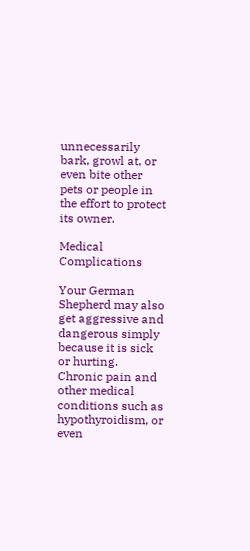unnecessarily bark, growl at, or even bite other pets or people in the effort to protect its owner.

Medical Complications

Your German Shepherd may also get aggressive and dangerous simply because it is sick or hurting. Chronic pain and other medical conditions such as hypothyroidism, or even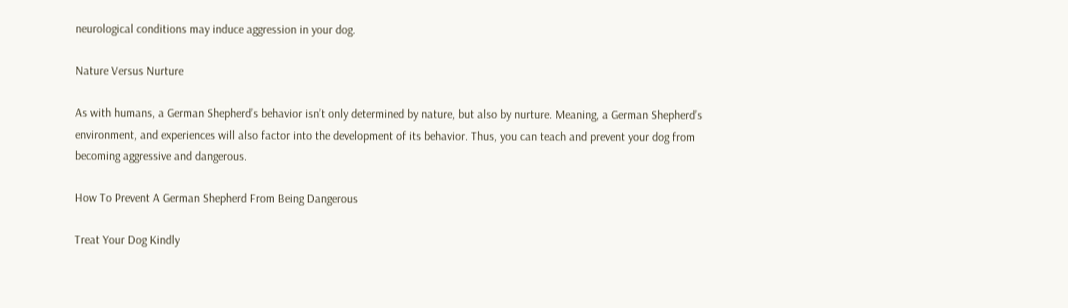neurological conditions may induce aggression in your dog.

Nature Versus Nurture

As with humans, a German Shepherd’s behavior isn’t only determined by nature, but also by nurture. Meaning, a German Shepherd’s environment, and experiences will also factor into the development of its behavior. Thus, you can teach and prevent your dog from becoming aggressive and dangerous.

How To Prevent A German Shepherd From Being Dangerous

Treat Your Dog Kindly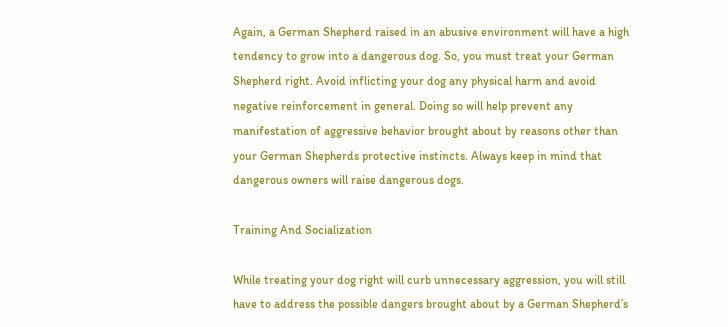Again, a German Shepherd raised in an abusive environment will have a high tendency to grow into a dangerous dog. So, you must treat your German Shepherd right. Avoid inflicting your dog any physical harm and avoid negative reinforcement in general. Doing so will help prevent any manifestation of aggressive behavior brought about by reasons other than your German Shepherds protective instincts. Always keep in mind that dangerous owners will raise dangerous dogs.

Training And Socialization

While treating your dog right will curb unnecessary aggression, you will still have to address the possible dangers brought about by a German Shepherd’s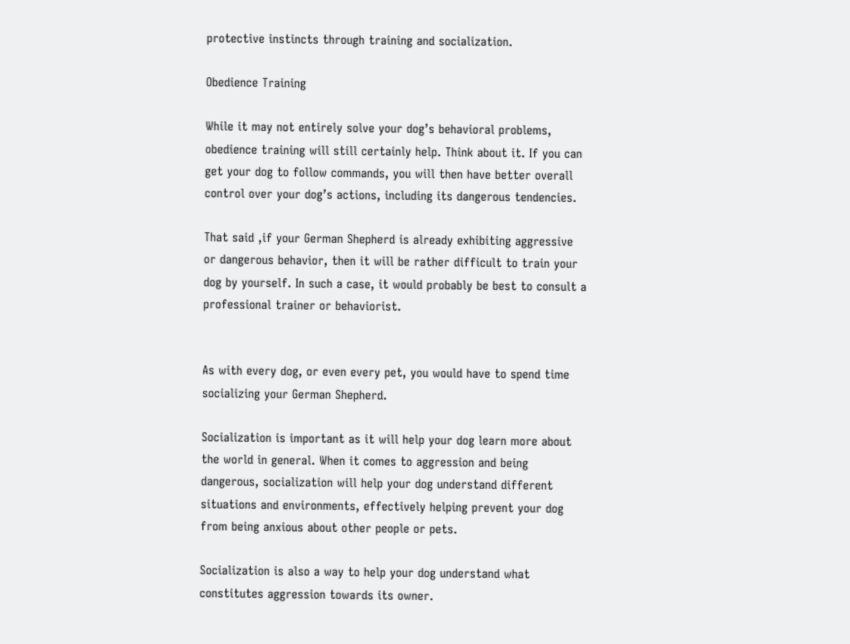protective instincts through training and socialization.

Obedience Training

While it may not entirely solve your dog’s behavioral problems, obedience training will still certainly help. Think about it. If you can get your dog to follow commands, you will then have better overall control over your dog’s actions, including its dangerous tendencies.

That said ,if your German Shepherd is already exhibiting aggressive or dangerous behavior, then it will be rather difficult to train your dog by yourself. In such a case, it would probably be best to consult a professional trainer or behaviorist.


As with every dog, or even every pet, you would have to spend time socializing your German Shepherd.

Socialization is important as it will help your dog learn more about the world in general. When it comes to aggression and being dangerous, socialization will help your dog understand different situations and environments, effectively helping prevent your dog from being anxious about other people or pets.

Socialization is also a way to help your dog understand what constitutes aggression towards its owner.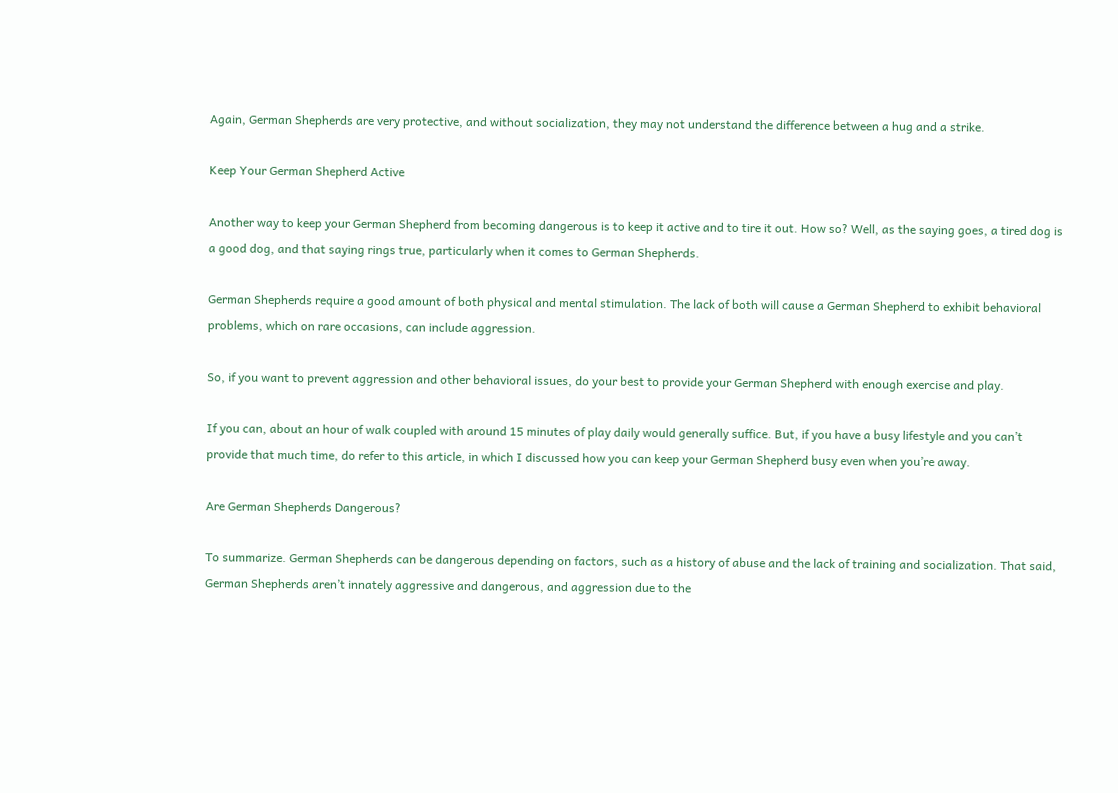Again, German Shepherds are very protective, and without socialization, they may not understand the difference between a hug and a strike.

Keep Your German Shepherd Active

Another way to keep your German Shepherd from becoming dangerous is to keep it active and to tire it out. How so? Well, as the saying goes, a tired dog is a good dog, and that saying rings true, particularly when it comes to German Shepherds.

German Shepherds require a good amount of both physical and mental stimulation. The lack of both will cause a German Shepherd to exhibit behavioral problems, which on rare occasions, can include aggression.

So, if you want to prevent aggression and other behavioral issues, do your best to provide your German Shepherd with enough exercise and play.

If you can, about an hour of walk coupled with around 15 minutes of play daily would generally suffice. But, if you have a busy lifestyle and you can’t provide that much time, do refer to this article, in which I discussed how you can keep your German Shepherd busy even when you’re away.

Are German Shepherds Dangerous?

To summarize. German Shepherds can be dangerous depending on factors, such as a history of abuse and the lack of training and socialization. That said, German Shepherds aren’t innately aggressive and dangerous, and aggression due to the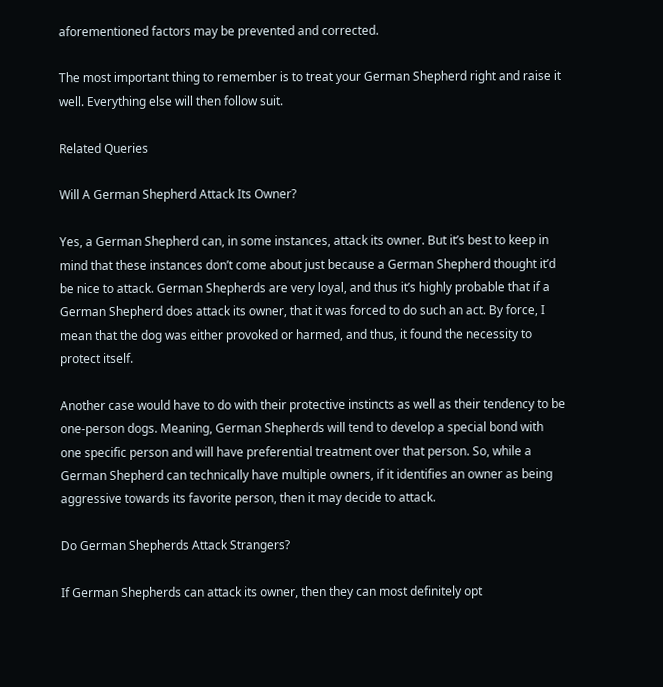aforementioned factors may be prevented and corrected.

The most important thing to remember is to treat your German Shepherd right and raise it well. Everything else will then follow suit.

Related Queries

Will A German Shepherd Attack Its Owner?

Yes, a German Shepherd can, in some instances, attack its owner. But it’s best to keep in mind that these instances don’t come about just because a German Shepherd thought it’d be nice to attack. German Shepherds are very loyal, and thus it’s highly probable that if a German Shepherd does attack its owner, that it was forced to do such an act. By force, I mean that the dog was either provoked or harmed, and thus, it found the necessity to protect itself.

Another case would have to do with their protective instincts as well as their tendency to be one-person dogs. Meaning, German Shepherds will tend to develop a special bond with one specific person and will have preferential treatment over that person. So, while a German Shepherd can technically have multiple owners, if it identifies an owner as being aggressive towards its favorite person, then it may decide to attack.

Do German Shepherds Attack Strangers?

If German Shepherds can attack its owner, then they can most definitely opt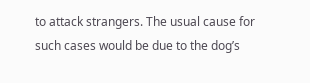to attack strangers. The usual cause for such cases would be due to the dog’s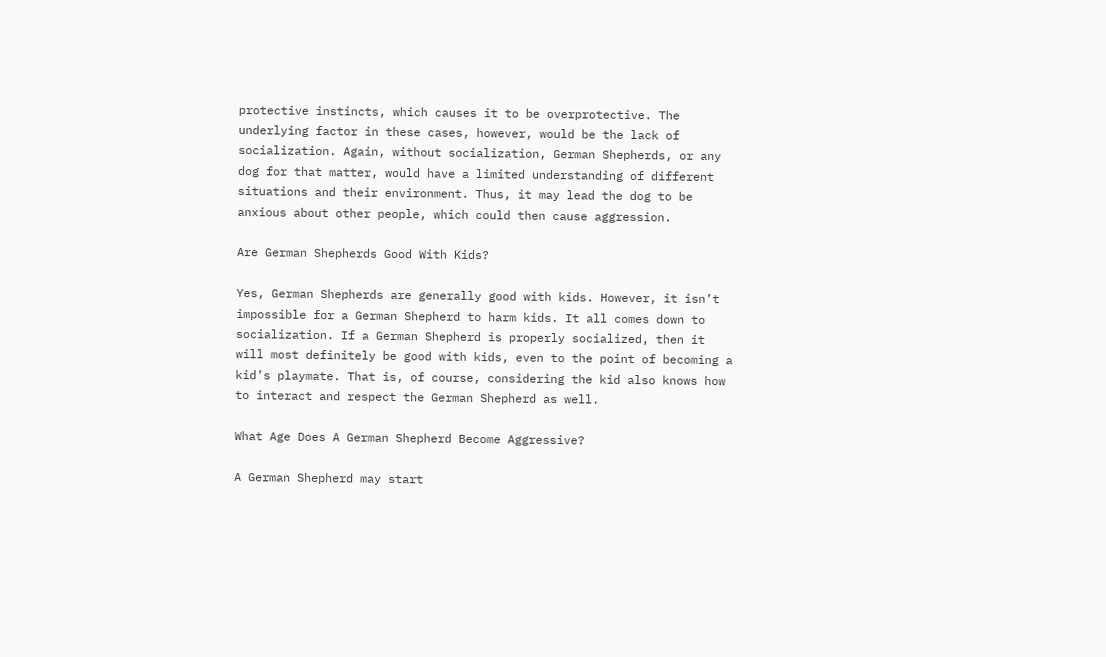protective instincts, which causes it to be overprotective. The underlying factor in these cases, however, would be the lack of socialization. Again, without socialization, German Shepherds, or any dog for that matter, would have a limited understanding of different situations and their environment. Thus, it may lead the dog to be anxious about other people, which could then cause aggression.

Are German Shepherds Good With Kids?

Yes, German Shepherds are generally good with kids. However, it isn’t impossible for a German Shepherd to harm kids. It all comes down to socialization. If a German Shepherd is properly socialized, then it will most definitely be good with kids, even to the point of becoming a kid’s playmate. That is, of course, considering the kid also knows how to interact and respect the German Shepherd as well.

What Age Does A German Shepherd Become Aggressive?

A German Shepherd may start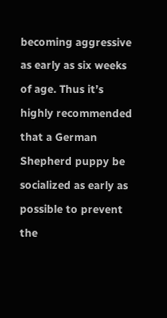becoming aggressive as early as six weeks of age. Thus it’s highly recommended that a German Shepherd puppy be socialized as early as possible to prevent the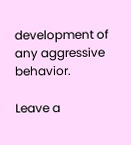development of any aggressive behavior.

Leave a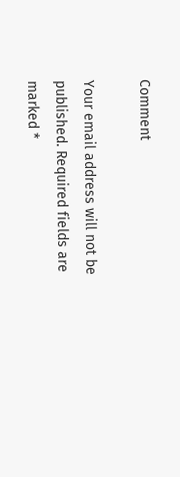Comment

Your email address will not be published. Required fields are marked *